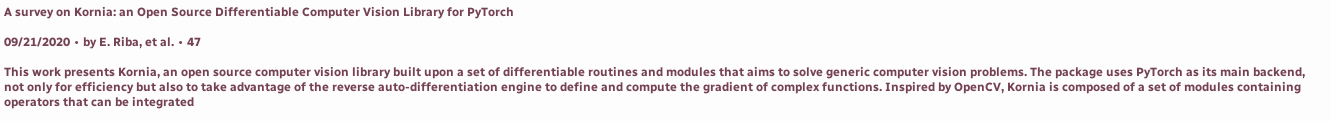A survey on Kornia: an Open Source Differentiable Computer Vision Library for PyTorch

09/21/2020 ∙ by E. Riba, et al. ∙ 47

This work presents Kornia, an open source computer vision library built upon a set of differentiable routines and modules that aims to solve generic computer vision problems. The package uses PyTorch as its main backend, not only for efficiency but also to take advantage of the reverse auto-differentiation engine to define and compute the gradient of complex functions. Inspired by OpenCV, Kornia is composed of a set of modules containing operators that can be integrated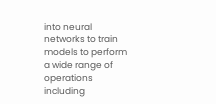into neural networks to train models to perform a wide range of operations including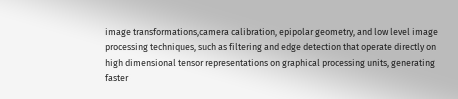image transformations,camera calibration, epipolar geometry, and low level image processing techniques, such as filtering and edge detection that operate directly on high dimensional tensor representations on graphical processing units, generating faster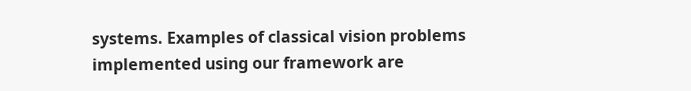systems. Examples of classical vision problems implemented using our framework are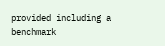provided including a benchmark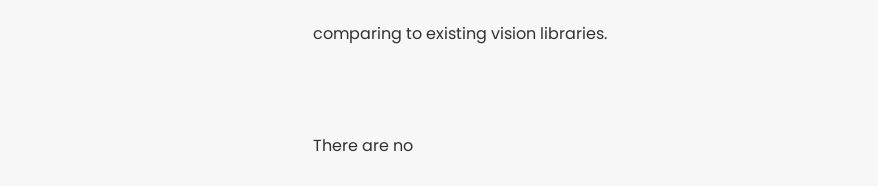comparing to existing vision libraries.



There are no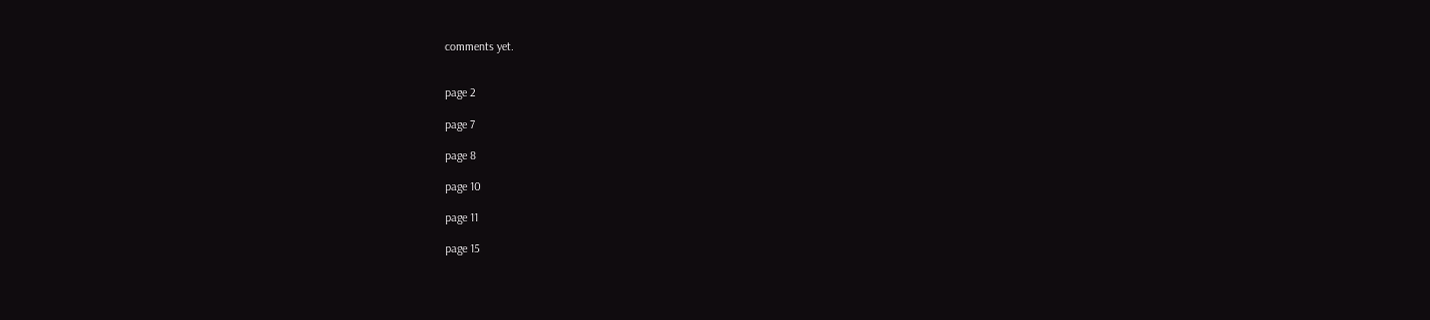comments yet.


page 2

page 7

page 8

page 10

page 11

page 15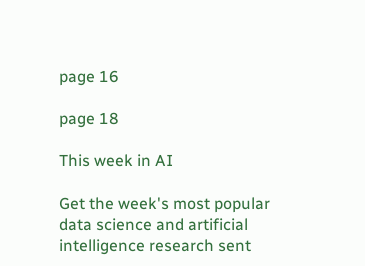page 16

page 18

This week in AI

Get the week's most popular data science and artificial intelligence research sent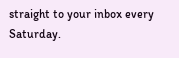straight to your inbox every Saturday.